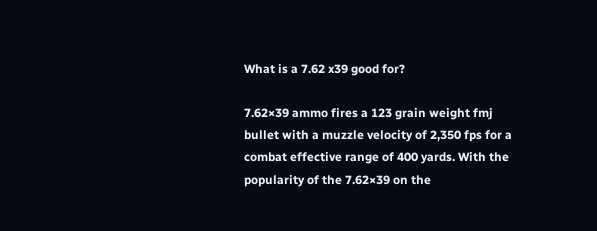What is a 7.62 x39 good for?

7.62×39 ammo fires a 123 grain weight fmj bullet with a muzzle velocity of 2,350 fps for a combat effective range of 400 yards. With the popularity of the 7.62×39 on the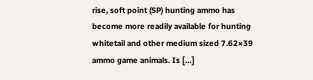rise, soft point (SP) hunting ammo has become more readily available for hunting whitetail and other medium sized 7.62×39 ammo game animals. Is […]